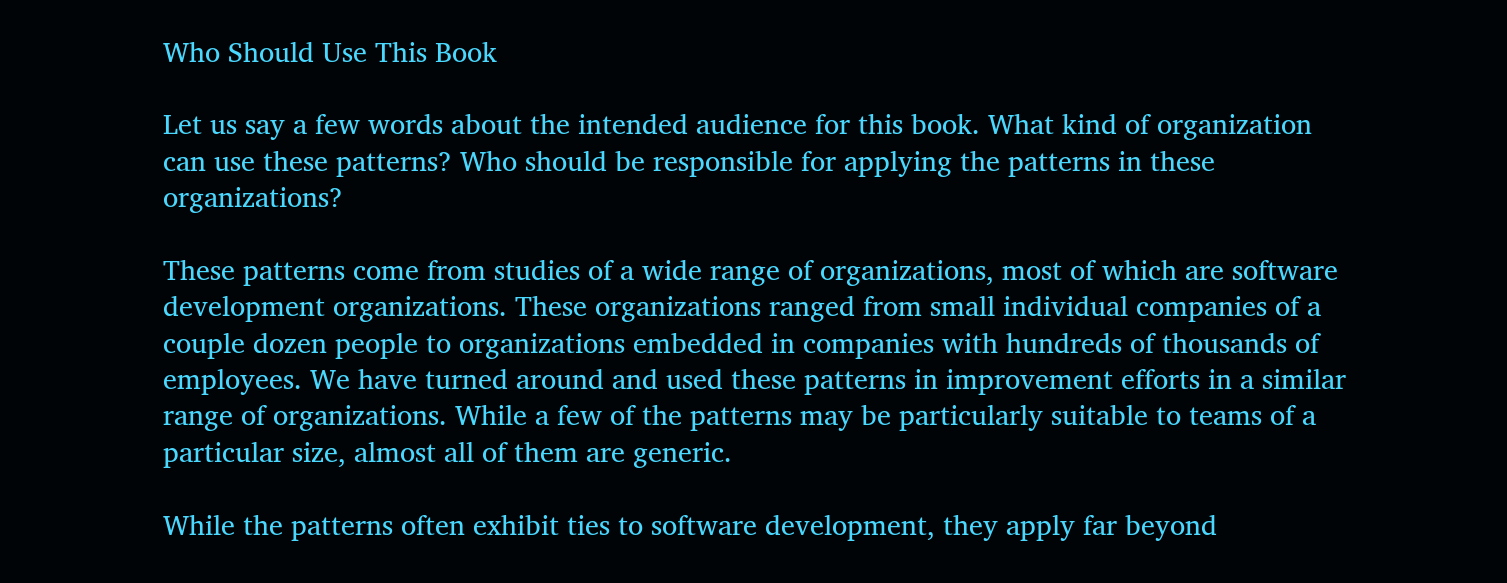Who Should Use This Book

Let us say a few words about the intended audience for this book. What kind of organization can use these patterns? Who should be responsible for applying the patterns in these organizations?

These patterns come from studies of a wide range of organizations, most of which are software development organizations. These organizations ranged from small individual companies of a couple dozen people to organizations embedded in companies with hundreds of thousands of employees. We have turned around and used these patterns in improvement efforts in a similar range of organizations. While a few of the patterns may be particularly suitable to teams of a particular size, almost all of them are generic.

While the patterns often exhibit ties to software development, they apply far beyond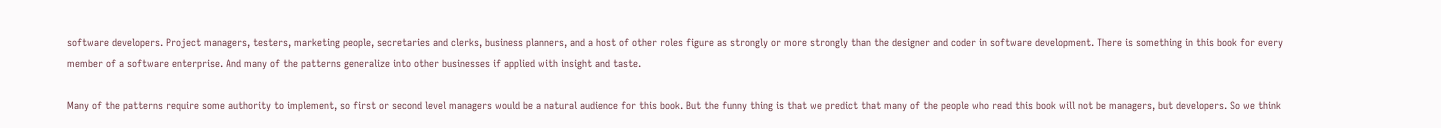software developers. Project managers, testers, marketing people, secretaries and clerks, business planners, and a host of other roles figure as strongly or more strongly than the designer and coder in software development. There is something in this book for every member of a software enterprise. And many of the patterns generalize into other businesses if applied with insight and taste.

Many of the patterns require some authority to implement, so first or second level managers would be a natural audience for this book. But the funny thing is that we predict that many of the people who read this book will not be managers, but developers. So we think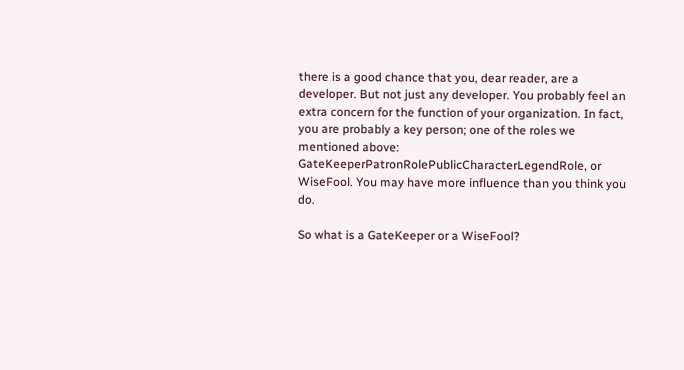there is a good chance that you, dear reader, are a developer. But not just any developer. You probably feel an extra concern for the function of your organization. In fact, you are probably a key person; one of the roles we mentioned above: GateKeeperPatronRolePublicCharacterLegendRole, or WiseFool. You may have more influence than you think you do.

So what is a GateKeeper or a WiseFool?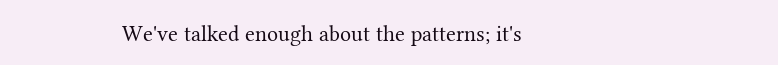We've talked enough about the patterns; it's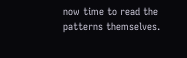now time to read the patterns themselves.